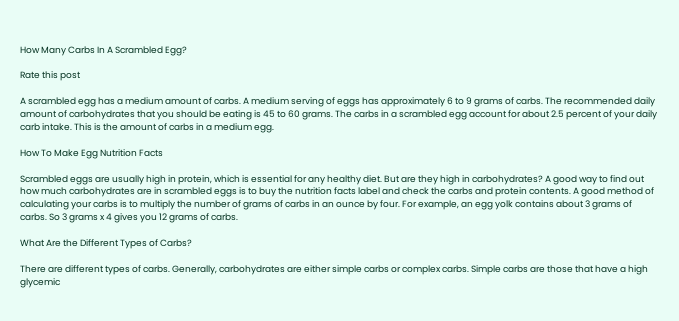How Many Carbs In A Scrambled Egg?

Rate this post

A scrambled egg has a medium amount of carbs. A medium serving of eggs has approximately 6 to 9 grams of carbs. The recommended daily amount of carbohydrates that you should be eating is 45 to 60 grams. The carbs in a scrambled egg account for about 2.5 percent of your daily carb intake. This is the amount of carbs in a medium egg.

How To Make Egg Nutrition Facts

Scrambled eggs are usually high in protein, which is essential for any healthy diet. But are they high in carbohydrates? A good way to find out how much carbohydrates are in scrambled eggs is to buy the nutrition facts label and check the carbs and protein contents. A good method of calculating your carbs is to multiply the number of grams of carbs in an ounce by four. For example, an egg yolk contains about 3 grams of carbs. So 3 grams x 4 gives you 12 grams of carbs.

What Are the Different Types of Carbs?

There are different types of carbs. Generally, carbohydrates are either simple carbs or complex carbs. Simple carbs are those that have a high glycemic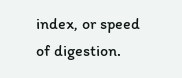index, or speed of digestion.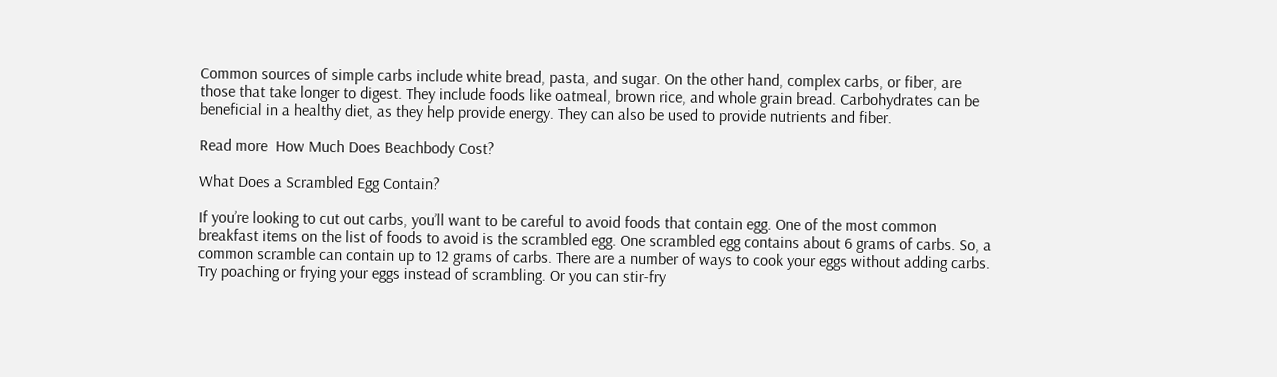Common sources of simple carbs include white bread, pasta, and sugar. On the other hand, complex carbs, or fiber, are those that take longer to digest. They include foods like oatmeal, brown rice, and whole grain bread. Carbohydrates can be beneficial in a healthy diet, as they help provide energy. They can also be used to provide nutrients and fiber.

Read more  How Much Does Beachbody Cost?

What Does a Scrambled Egg Contain?

If you’re looking to cut out carbs, you’ll want to be careful to avoid foods that contain egg. One of the most common breakfast items on the list of foods to avoid is the scrambled egg. One scrambled egg contains about 6 grams of carbs. So, a common scramble can contain up to 12 grams of carbs. There are a number of ways to cook your eggs without adding carbs. Try poaching or frying your eggs instead of scrambling. Or you can stir-fry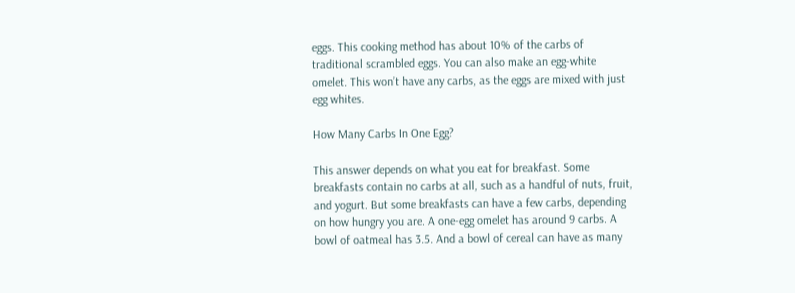eggs. This cooking method has about 10% of the carbs of traditional scrambled eggs. You can also make an egg-white omelet. This won’t have any carbs, as the eggs are mixed with just egg whites.

How Many Carbs In One Egg?

This answer depends on what you eat for breakfast. Some breakfasts contain no carbs at all, such as a handful of nuts, fruit, and yogurt. But some breakfasts can have a few carbs, depending on how hungry you are. A one-egg omelet has around 9 carbs. A bowl of oatmeal has 3.5. And a bowl of cereal can have as many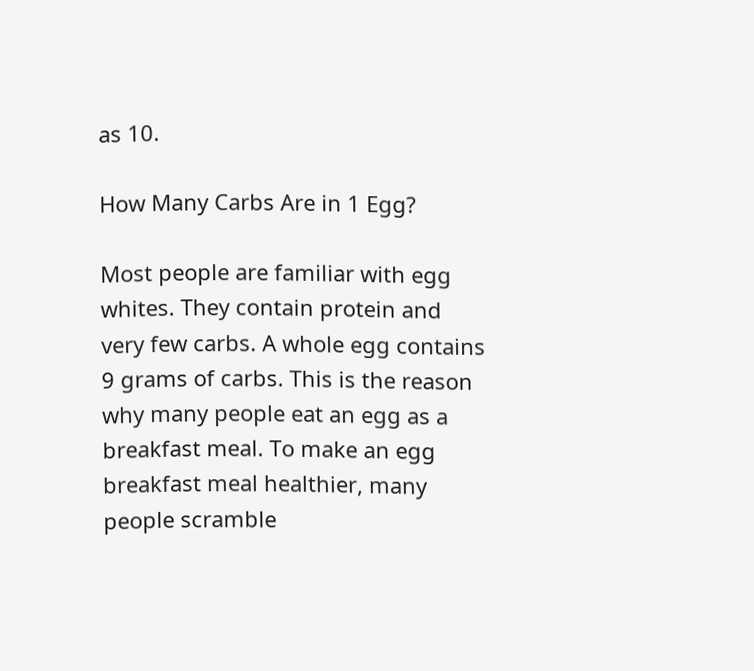as 10.

How Many Carbs Are in 1 Egg?

Most people are familiar with egg whites. They contain protein and very few carbs. A whole egg contains 9 grams of carbs. This is the reason why many people eat an egg as a breakfast meal. To make an egg breakfast meal healthier, many people scramble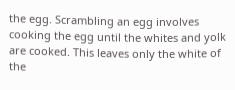the egg. Scrambling an egg involves cooking the egg until the whites and yolk are cooked. This leaves only the white of the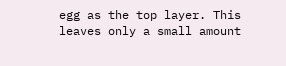egg as the top layer. This leaves only a small amount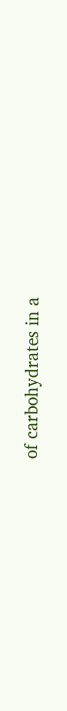of carbohydrates in a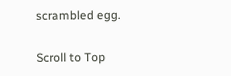scrambled egg.

Scroll to Top